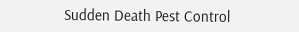Sudden Death Pest Control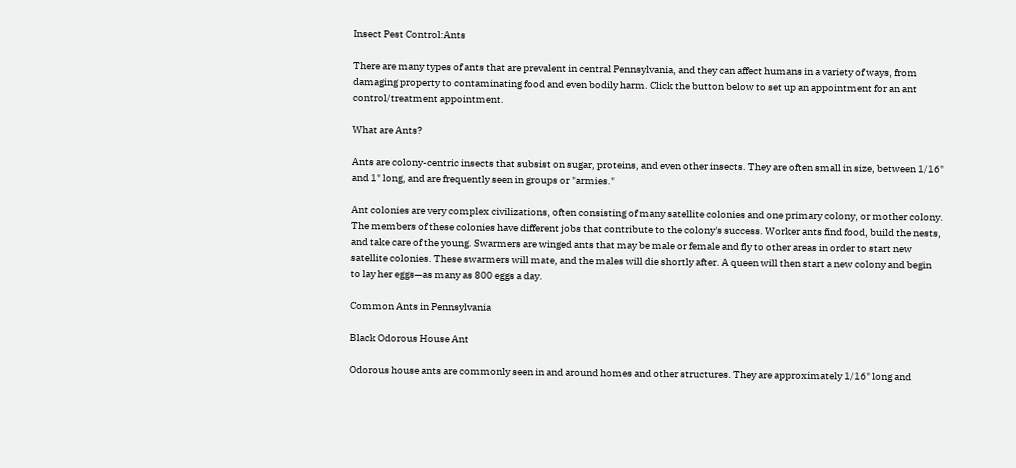Insect Pest Control:Ants

There are many types of ants that are prevalent in central Pennsylvania, and they can affect humans in a variety of ways, from damaging property to contaminating food and even bodily harm. Click the button below to set up an appointment for an ant control/treatment appointment.

What are Ants?

Ants are colony-centric insects that subsist on sugar, proteins, and even other insects. They are often small in size, between 1/16" and 1" long, and are frequently seen in groups or "armies."

Ant colonies are very complex civilizations, often consisting of many satellite colonies and one primary colony, or mother colony. The members of these colonies have different jobs that contribute to the colony's success. Worker ants find food, build the nests, and take care of the young. Swarmers are winged ants that may be male or female and fly to other areas in order to start new satellite colonies. These swarmers will mate, and the males will die shortly after. A queen will then start a new colony and begin to lay her eggs—as many as 800 eggs a day.

Common Ants in Pennsylvania

Black Odorous House Ant

Odorous house ants are commonly seen in and around homes and other structures. They are approximately 1/16" long and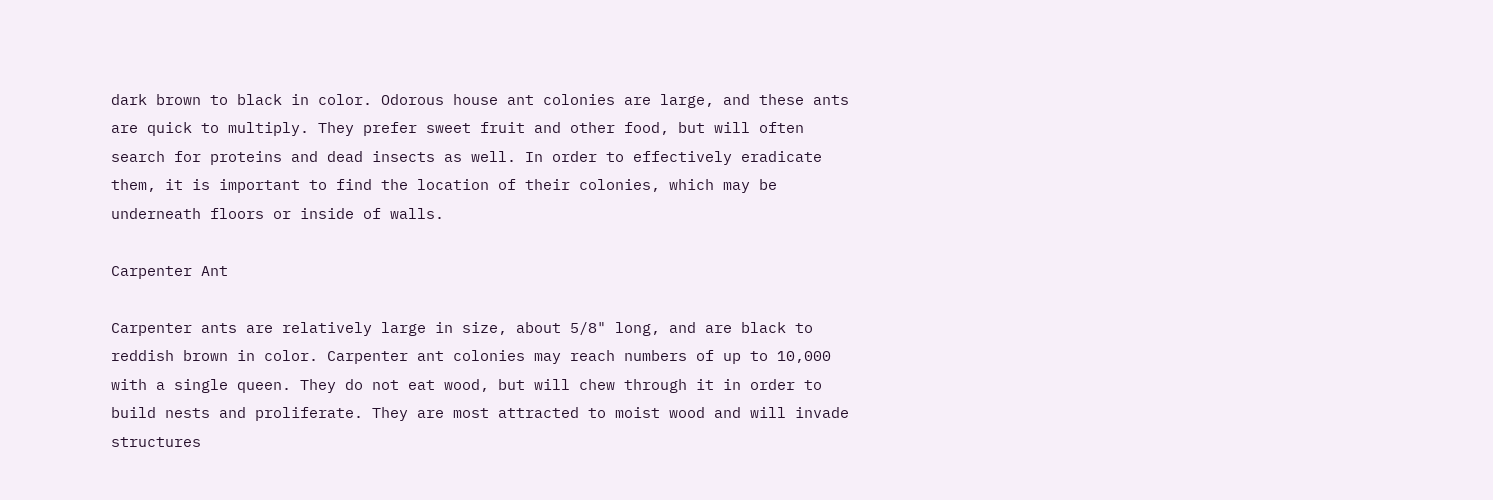dark brown to black in color. Odorous house ant colonies are large, and these ants are quick to multiply. They prefer sweet fruit and other food, but will often search for proteins and dead insects as well. In order to effectively eradicate them, it is important to find the location of their colonies, which may be underneath floors or inside of walls.

Carpenter Ant

Carpenter ants are relatively large in size, about 5/8" long, and are black to reddish brown in color. Carpenter ant colonies may reach numbers of up to 10,000 with a single queen. They do not eat wood, but will chew through it in order to build nests and proliferate. They are most attracted to moist wood and will invade structures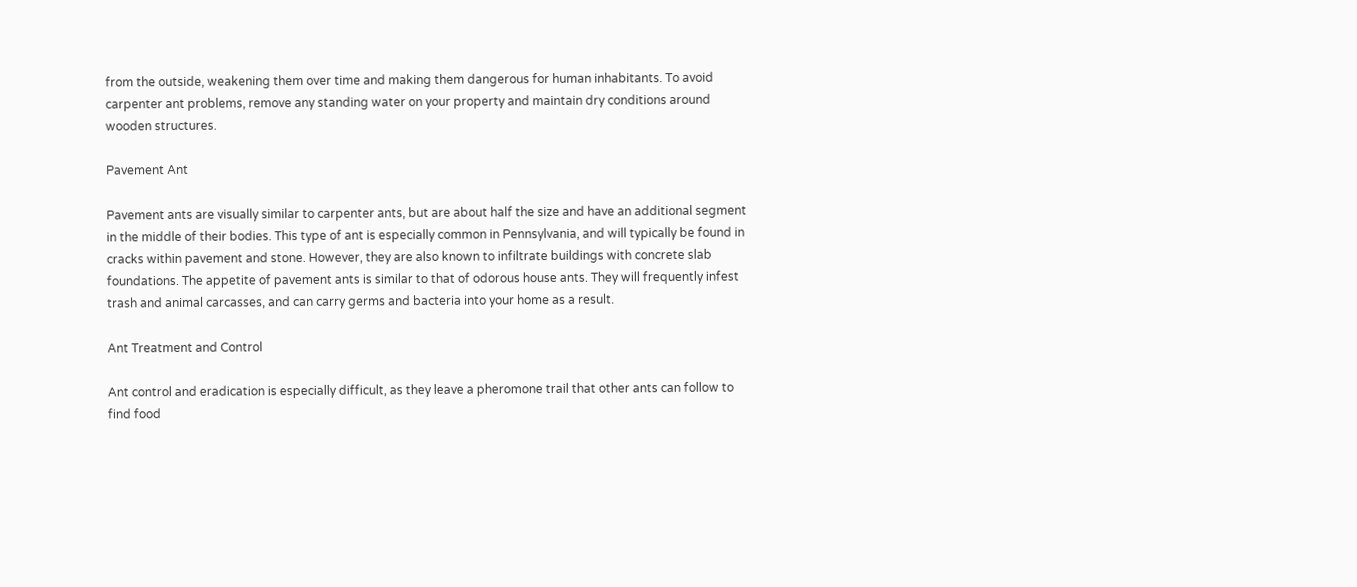from the outside, weakening them over time and making them dangerous for human inhabitants. To avoid carpenter ant problems, remove any standing water on your property and maintain dry conditions around wooden structures.

Pavement Ant

Pavement ants are visually similar to carpenter ants, but are about half the size and have an additional segment in the middle of their bodies. This type of ant is especially common in Pennsylvania, and will typically be found in cracks within pavement and stone. However, they are also known to infiltrate buildings with concrete slab foundations. The appetite of pavement ants is similar to that of odorous house ants. They will frequently infest trash and animal carcasses, and can carry germs and bacteria into your home as a result.

Ant Treatment and Control

Ant control and eradication is especially difficult, as they leave a pheromone trail that other ants can follow to find food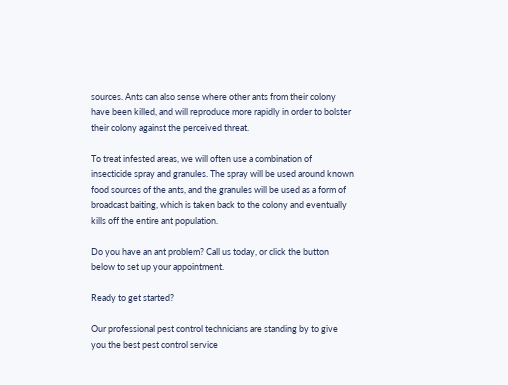sources. Ants can also sense where other ants from their colony have been killed, and will reproduce more rapidly in order to bolster their colony against the perceived threat.

To treat infested areas, we will often use a combination of insecticide spray and granules. The spray will be used around known food sources of the ants, and the granules will be used as a form of broadcast baiting, which is taken back to the colony and eventually kills off the entire ant population.

Do you have an ant problem? Call us today, or click the button below to set up your appointment.

Ready to get started?

Our professional pest control technicians are standing by to give you the best pest control service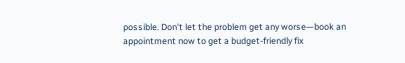possible. Don't let the problem get any worse—book an appointment now to get a budget-friendly fix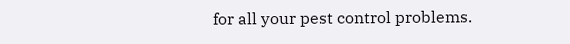for all your pest control problems.